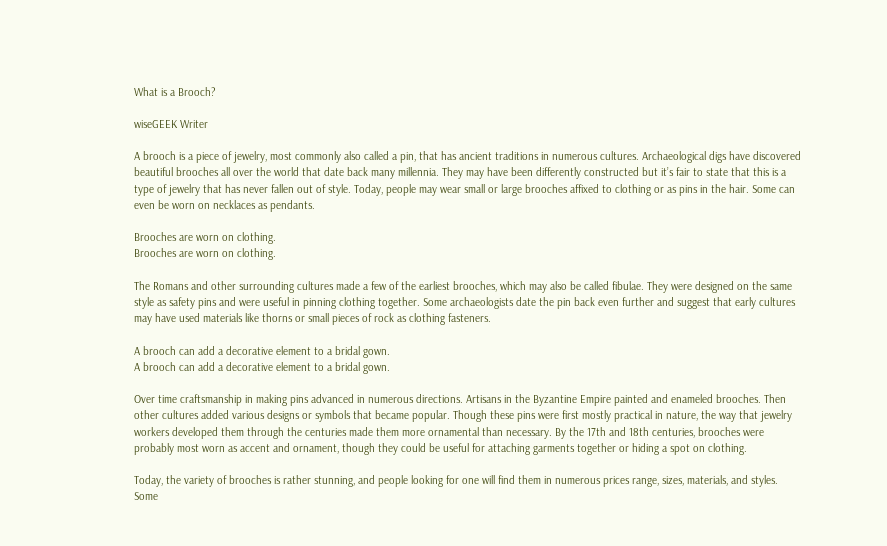What is a Brooch?

wiseGEEK Writer

A brooch is a piece of jewelry, most commonly also called a pin, that has ancient traditions in numerous cultures. Archaeological digs have discovered beautiful brooches all over the world that date back many millennia. They may have been differently constructed but it’s fair to state that this is a type of jewelry that has never fallen out of style. Today, people may wear small or large brooches affixed to clothing or as pins in the hair. Some can even be worn on necklaces as pendants.

Brooches are worn on clothing.
Brooches are worn on clothing.

The Romans and other surrounding cultures made a few of the earliest brooches, which may also be called fibulae. They were designed on the same style as safety pins and were useful in pinning clothing together. Some archaeologists date the pin back even further and suggest that early cultures may have used materials like thorns or small pieces of rock as clothing fasteners.

A brooch can add a decorative element to a bridal gown.
A brooch can add a decorative element to a bridal gown.

Over time craftsmanship in making pins advanced in numerous directions. Artisans in the Byzantine Empire painted and enameled brooches. Then other cultures added various designs or symbols that became popular. Though these pins were first mostly practical in nature, the way that jewelry workers developed them through the centuries made them more ornamental than necessary. By the 17th and 18th centuries, brooches were probably most worn as accent and ornament, though they could be useful for attaching garments together or hiding a spot on clothing.

Today, the variety of brooches is rather stunning, and people looking for one will find them in numerous prices range, sizes, materials, and styles. Some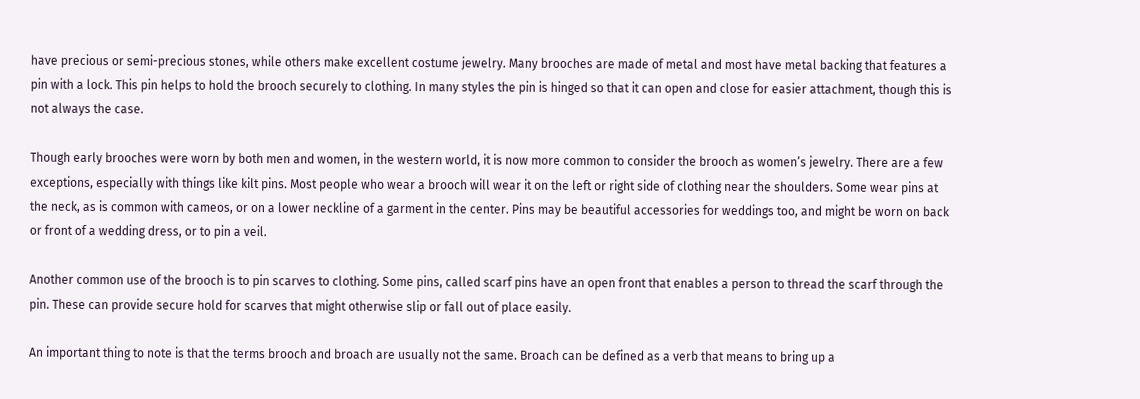have precious or semi-precious stones, while others make excellent costume jewelry. Many brooches are made of metal and most have metal backing that features a pin with a lock. This pin helps to hold the brooch securely to clothing. In many styles the pin is hinged so that it can open and close for easier attachment, though this is not always the case.

Though early brooches were worn by both men and women, in the western world, it is now more common to consider the brooch as women’s jewelry. There are a few exceptions, especially with things like kilt pins. Most people who wear a brooch will wear it on the left or right side of clothing near the shoulders. Some wear pins at the neck, as is common with cameos, or on a lower neckline of a garment in the center. Pins may be beautiful accessories for weddings too, and might be worn on back or front of a wedding dress, or to pin a veil.

Another common use of the brooch is to pin scarves to clothing. Some pins, called scarf pins have an open front that enables a person to thread the scarf through the pin. These can provide secure hold for scarves that might otherwise slip or fall out of place easily.

An important thing to note is that the terms brooch and broach are usually not the same. Broach can be defined as a verb that means to bring up a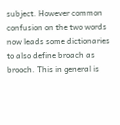subject. However common confusion on the two words now leads some dictionaries to also define broach as brooch. This in general is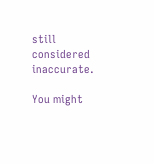still considered inaccurate.

You might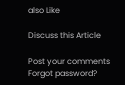also Like

Discuss this Article

Post your comments
Forgot password?